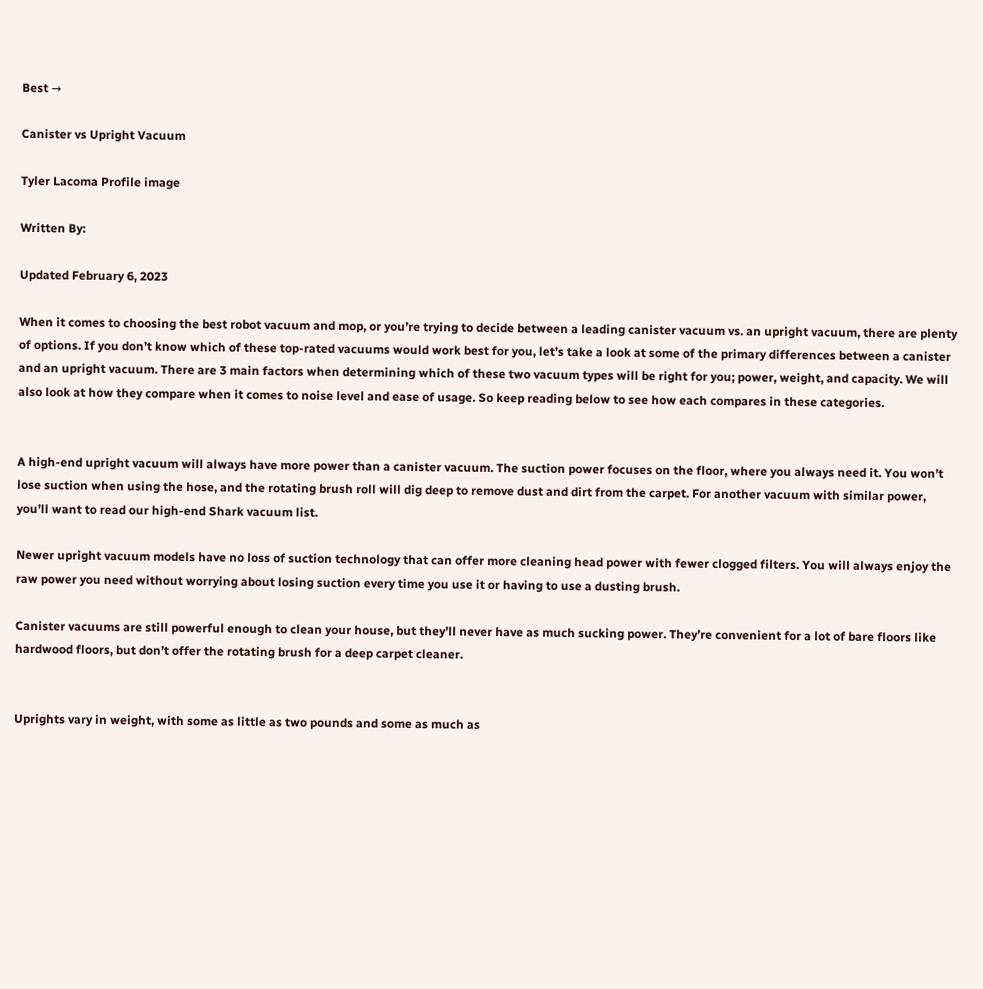Best →

Canister vs Upright Vacuum

Tyler Lacoma Profile image

Written By:

Updated February 6, 2023

When it comes to choosing the best robot vacuum and mop, or you’re trying to decide between a leading canister vacuum vs. an upright vacuum, there are plenty of options. If you don’t know which of these top-rated vacuums would work best for you, let’s take a look at some of the primary differences between a canister and an upright vacuum. There are 3 main factors when determining which of these two vacuum types will be right for you; power, weight, and capacity. We will also look at how they compare when it comes to noise level and ease of usage. So keep reading below to see how each compares in these categories.


A high-end upright vacuum will always have more power than a canister vacuum. The suction power focuses on the floor, where you always need it. You won’t lose suction when using the hose, and the rotating brush roll will dig deep to remove dust and dirt from the carpet. For another vacuum with similar power, you’ll want to read our high-end Shark vacuum list.

Newer upright vacuum models have no loss of suction technology that can offer more cleaning head power with fewer clogged filters. You will always enjoy the raw power you need without worrying about losing suction every time you use it or having to use a dusting brush.

Canister vacuums are still powerful enough to clean your house, but they’ll never have as much sucking power. They’re convenient for a lot of bare floors like hardwood floors, but don’t offer the rotating brush for a deep carpet cleaner.


Uprights vary in weight, with some as little as two pounds and some as much as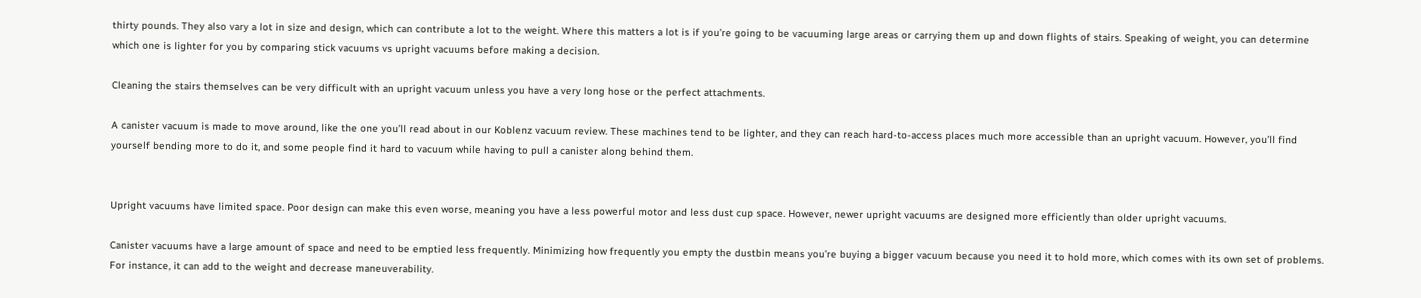thirty pounds. They also vary a lot in size and design, which can contribute a lot to the weight. Where this matters a lot is if you’re going to be vacuuming large areas or carrying them up and down flights of stairs. Speaking of weight, you can determine which one is lighter for you by comparing stick vacuums vs upright vacuums before making a decision.

Cleaning the stairs themselves can be very difficult with an upright vacuum unless you have a very long hose or the perfect attachments.

A canister vacuum is made to move around, like the one you’ll read about in our Koblenz vacuum review. These machines tend to be lighter, and they can reach hard-to-access places much more accessible than an upright vacuum. However, you’ll find yourself bending more to do it, and some people find it hard to vacuum while having to pull a canister along behind them.


Upright vacuums have limited space. Poor design can make this even worse, meaning you have a less powerful motor and less dust cup space. However, newer upright vacuums are designed more efficiently than older upright vacuums.

Canister vacuums have a large amount of space and need to be emptied less frequently. Minimizing how frequently you empty the dustbin means you’re buying a bigger vacuum because you need it to hold more, which comes with its own set of problems. For instance, it can add to the weight and decrease maneuverability.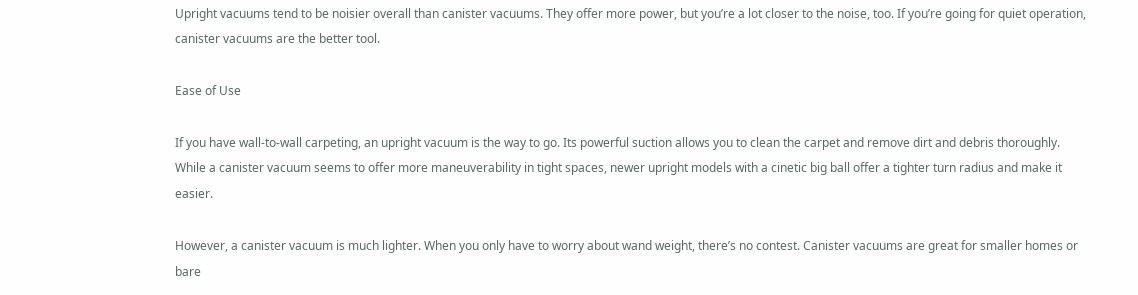Upright vacuums tend to be noisier overall than canister vacuums. They offer more power, but you’re a lot closer to the noise, too. If you’re going for quiet operation, canister vacuums are the better tool.

Ease of Use

If you have wall-to-wall carpeting, an upright vacuum is the way to go. Its powerful suction allows you to clean the carpet and remove dirt and debris thoroughly. While a canister vacuum seems to offer more maneuverability in tight spaces, newer upright models with a cinetic big ball offer a tighter turn radius and make it easier.

However, a canister vacuum is much lighter. When you only have to worry about wand weight, there’s no contest. Canister vacuums are great for smaller homes or bare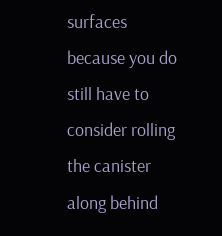surfaces because you do still have to consider rolling the canister along behind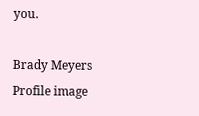you.

Brady Meyers Profile image